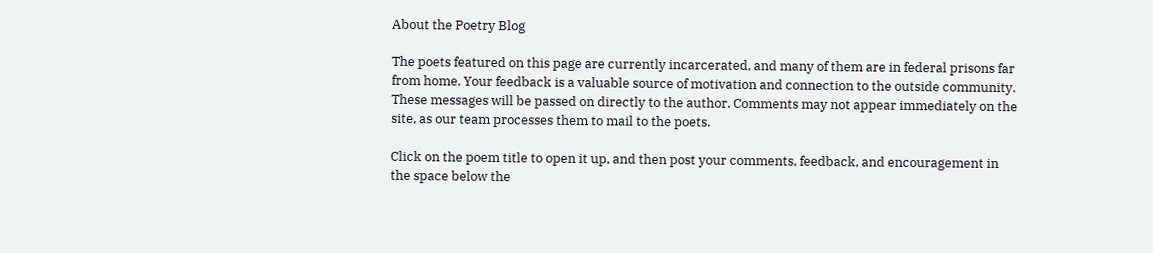About the Poetry Blog

The poets featured on this page are currently incarcerated, and many of them are in federal prisons far from home. Your feedback is a valuable source of motivation and connection to the outside community. These messages will be passed on directly to the author. Comments may not appear immediately on the site, as our team processes them to mail to the poets.

Click on the poem title to open it up, and then post your comments, feedback, and encouragement in the space below the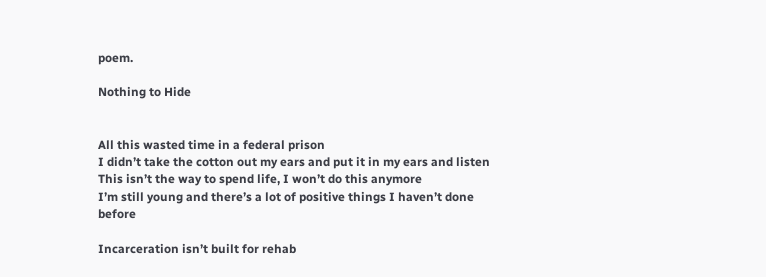poem.

Nothing to Hide


All this wasted time in a federal prison
I didn’t take the cotton out my ears and put it in my ears and listen
This isn’t the way to spend life, I won’t do this anymore
I’m still young and there’s a lot of positive things I haven’t done before

Incarceration isn’t built for rehab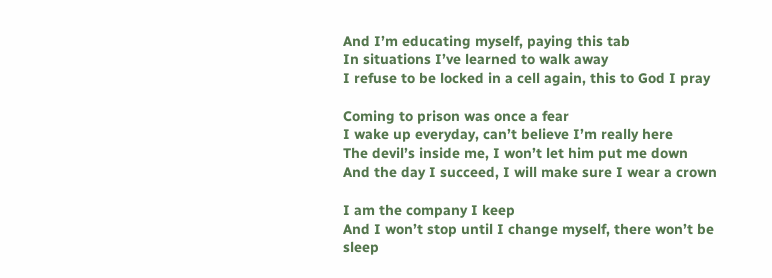And I’m educating myself, paying this tab
In situations I’ve learned to walk away
I refuse to be locked in a cell again, this to God I pray

Coming to prison was once a fear
I wake up everyday, can’t believe I’m really here
The devil’s inside me, I won’t let him put me down
And the day I succeed, I will make sure I wear a crown

I am the company I keep
And I won’t stop until I change myself, there won’t be sleep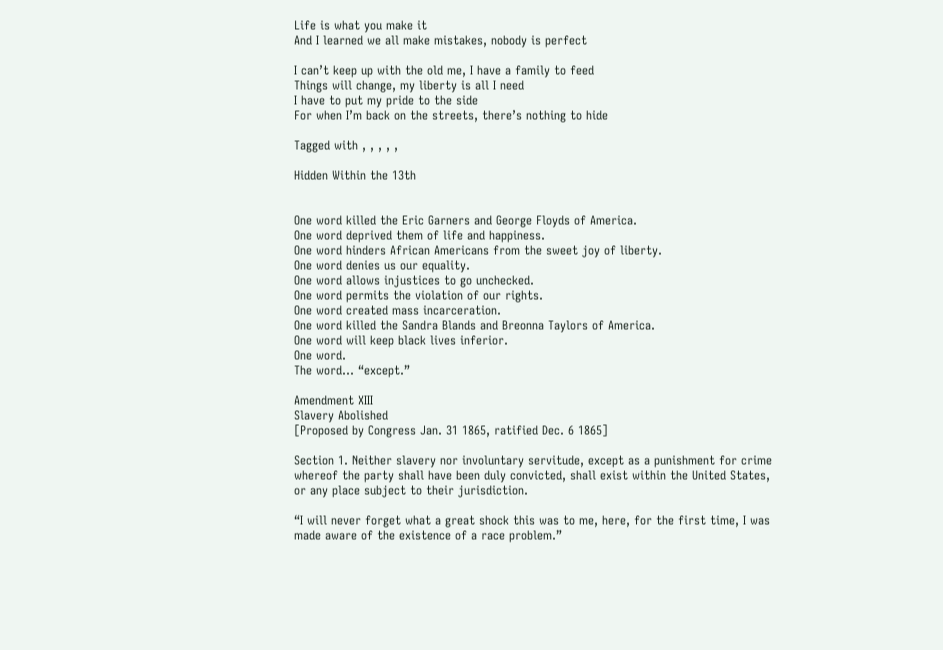Life is what you make it
And I learned we all make mistakes, nobody is perfect

I can’t keep up with the old me, I have a family to feed
Things will change, my liberty is all I need
I have to put my pride to the side
For when I’m back on the streets, there’s nothing to hide

Tagged with , , , , ,

Hidden Within the 13th


One word killed the Eric Garners and George Floyds of America.
One word deprived them of life and happiness.
One word hinders African Americans from the sweet joy of liberty.
One word denies us our equality.
One word allows injustices to go unchecked.
One word permits the violation of our rights.
One word created mass incarceration.
One word killed the Sandra Blands and Breonna Taylors of America.
One word will keep black lives inferior.
One word.
The word… “except.”

Amendment XIII
Slavery Abolished
[Proposed by Congress Jan. 31 1865, ratified Dec. 6 1865]

Section 1. Neither slavery nor involuntary servitude, except as a punishment for crime whereof the party shall have been duly convicted, shall exist within the United States, or any place subject to their jurisdiction.

“I will never forget what a great shock this was to me, here, for the first time, I was made aware of the existence of a race problem.”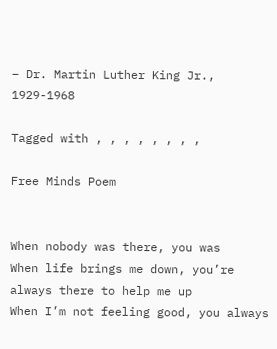– Dr. Martin Luther King Jr., 1929-1968

Tagged with , , , , , , , ,

Free Minds Poem


When nobody was there, you was
When life brings me down, you’re always there to help me up
When I’m not feeling good, you always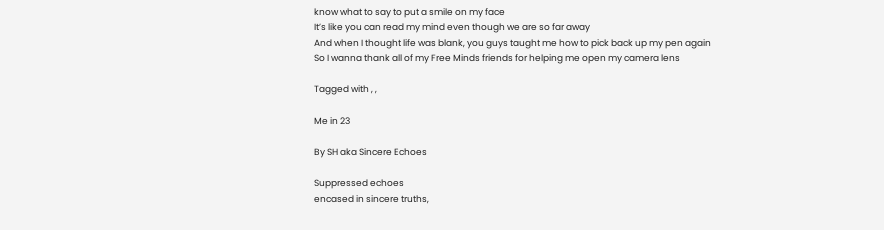know what to say to put a smile on my face
It’s like you can read my mind even though we are so far away
And when I thought life was blank, you guys taught me how to pick back up my pen again
So I wanna thank all of my Free Minds friends for helping me open my camera lens

Tagged with , ,

Me in 23

By SH aka Sincere Echoes

Suppressed echoes
encased in sincere truths,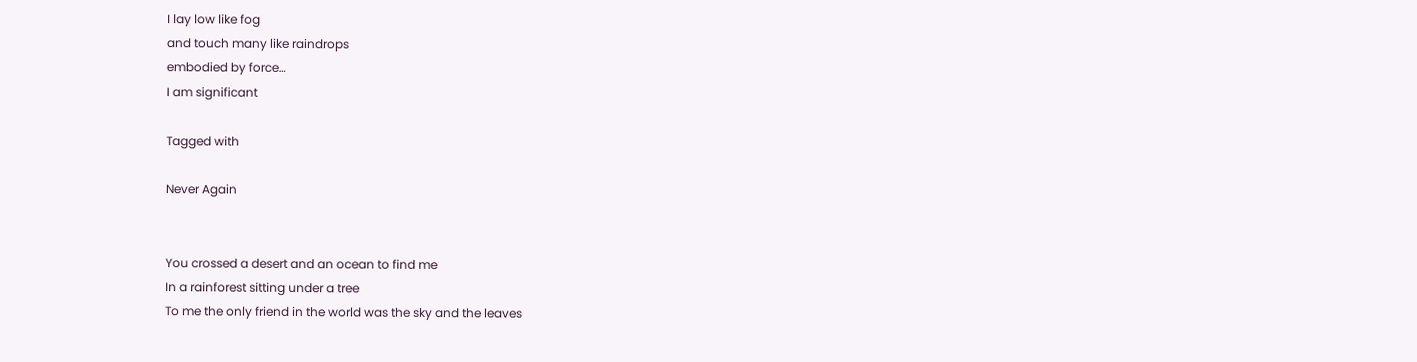I lay low like fog
and touch many like raindrops
embodied by force…
I am significant

Tagged with

Never Again


You crossed a desert and an ocean to find me
In a rainforest sitting under a tree
To me the only friend in the world was the sky and the leaves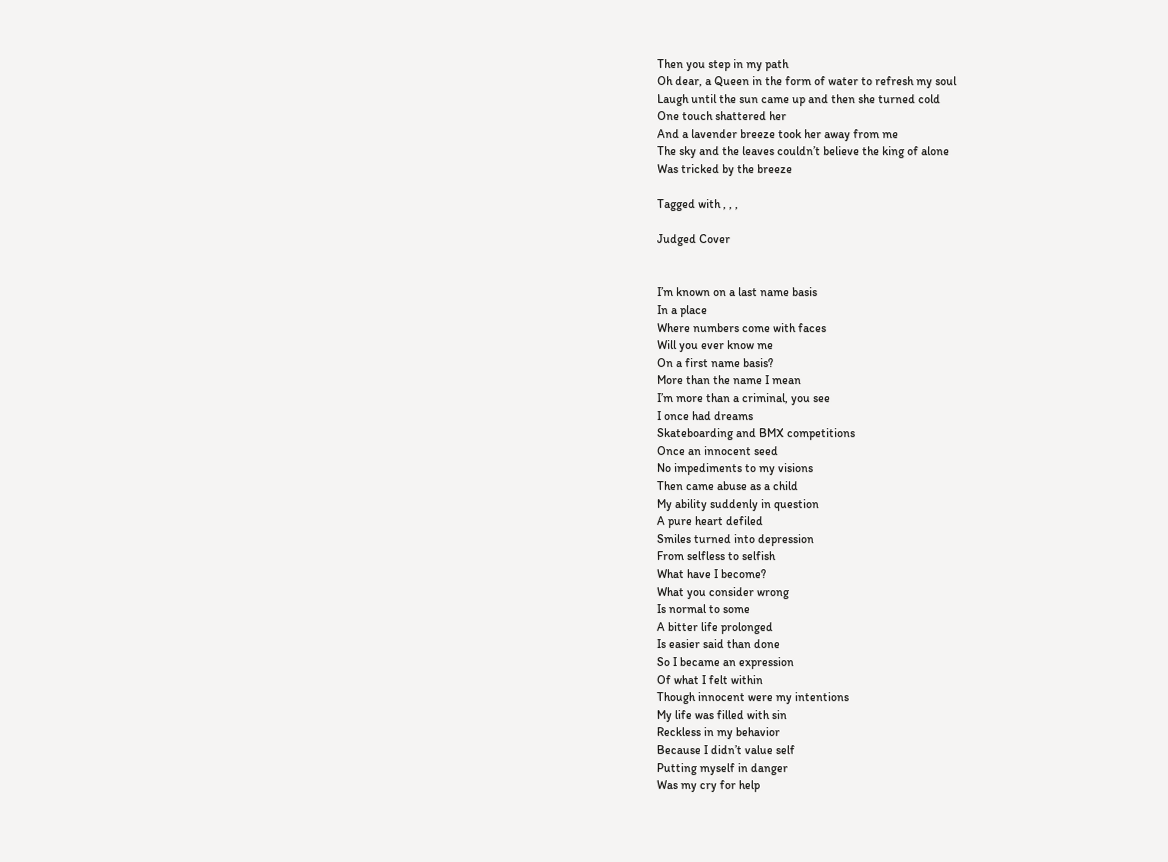Then you step in my path
Oh dear, a Queen in the form of water to refresh my soul
Laugh until the sun came up and then she turned cold
One touch shattered her
And a lavender breeze took her away from me
The sky and the leaves couldn’t believe the king of alone
Was tricked by the breeze

Tagged with , , ,

Judged Cover


I’m known on a last name basis
In a place
Where numbers come with faces
Will you ever know me
On a first name basis?
More than the name I mean
I’m more than a criminal, you see
I once had dreams
Skateboarding and BMX competitions
Once an innocent seed
No impediments to my visions
Then came abuse as a child
My ability suddenly in question
A pure heart defiled
Smiles turned into depression
From selfless to selfish
What have I become?
What you consider wrong
Is normal to some
A bitter life prolonged
Is easier said than done
So I became an expression
Of what I felt within
Though innocent were my intentions
My life was filled with sin
Reckless in my behavior
Because I didn’t value self
Putting myself in danger
Was my cry for help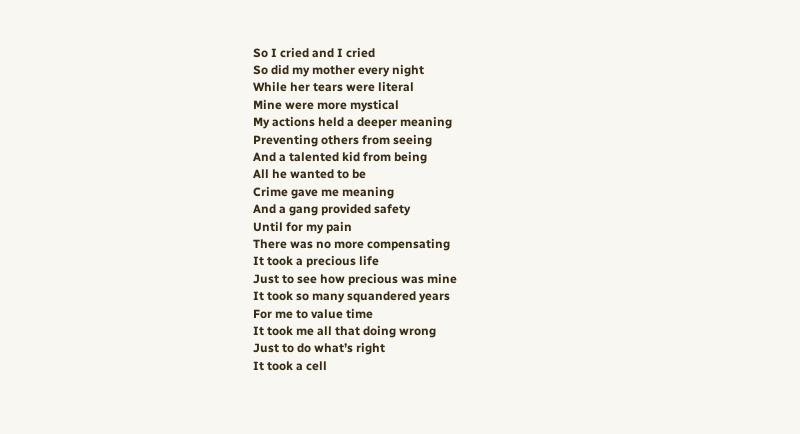So I cried and I cried
So did my mother every night
While her tears were literal
Mine were more mystical
My actions held a deeper meaning
Preventing others from seeing
And a talented kid from being
All he wanted to be
Crime gave me meaning
And a gang provided safety
Until for my pain
There was no more compensating
It took a precious life
Just to see how precious was mine
It took so many squandered years
For me to value time
It took me all that doing wrong
Just to do what’s right
It took a cell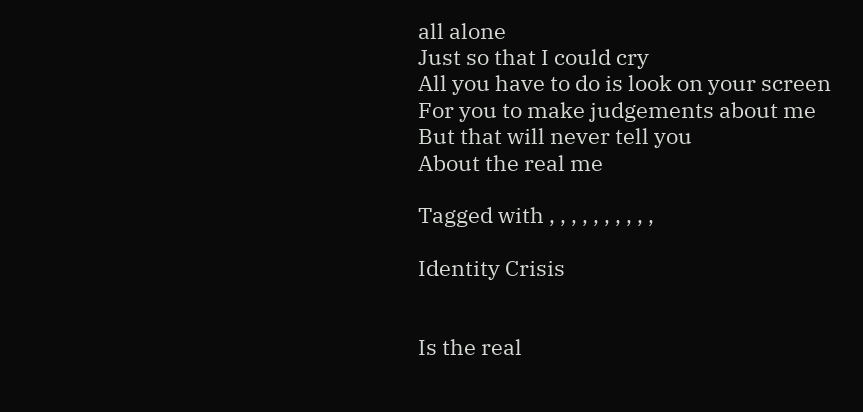all alone
Just so that I could cry
All you have to do is look on your screen
For you to make judgements about me
But that will never tell you
About the real me

Tagged with , , , , , , , , , ,

Identity Crisis


Is the real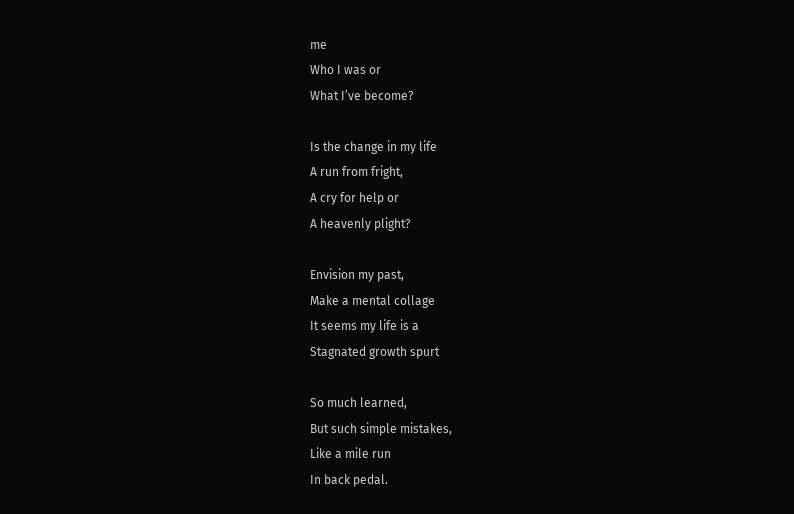me
Who I was or
What I’ve become?

Is the change in my life
A run from fright,
A cry for help or
A heavenly plight?

Envision my past,
Make a mental collage
It seems my life is a
Stagnated growth spurt

So much learned,
But such simple mistakes,
Like a mile run
In back pedal.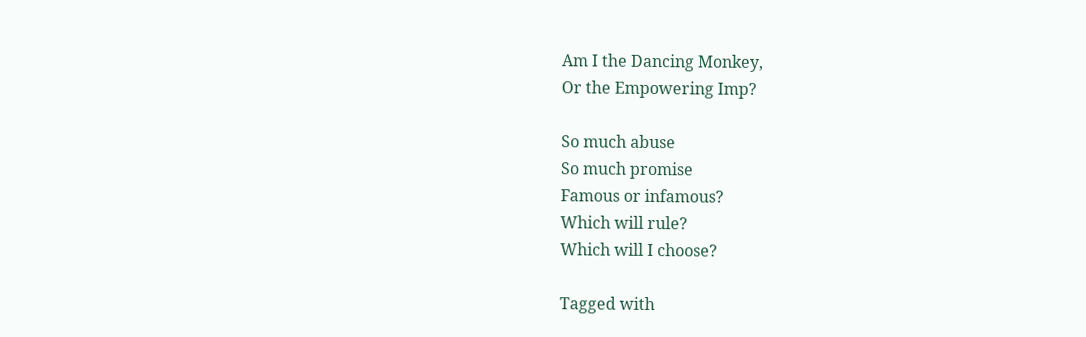Am I the Dancing Monkey,
Or the Empowering Imp?

So much abuse
So much promise
Famous or infamous?
Which will rule?
Which will I choose?

Tagged with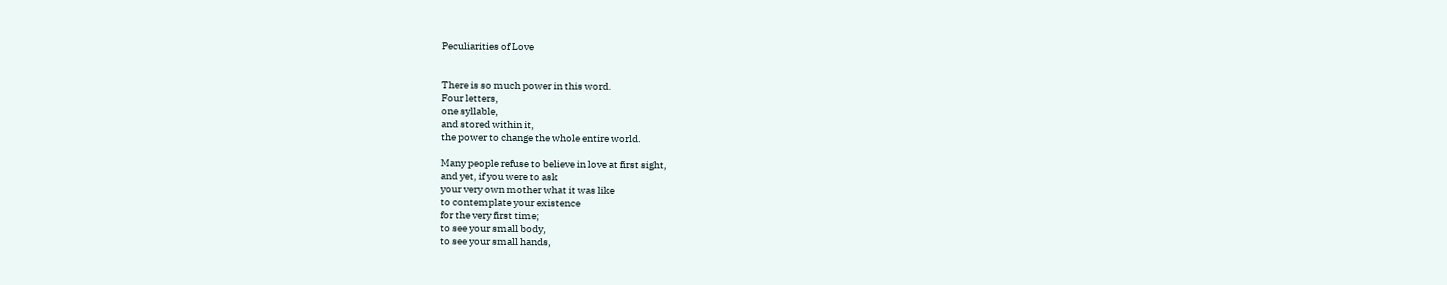Peculiarities of Love


There is so much power in this word.
Four letters,
one syllable,
and stored within it,
the power to change the whole entire world.

Many people refuse to believe in love at first sight,
and yet, if you were to ask
your very own mother what it was like
to contemplate your existence
for the very first time;
to see your small body,
to see your small hands,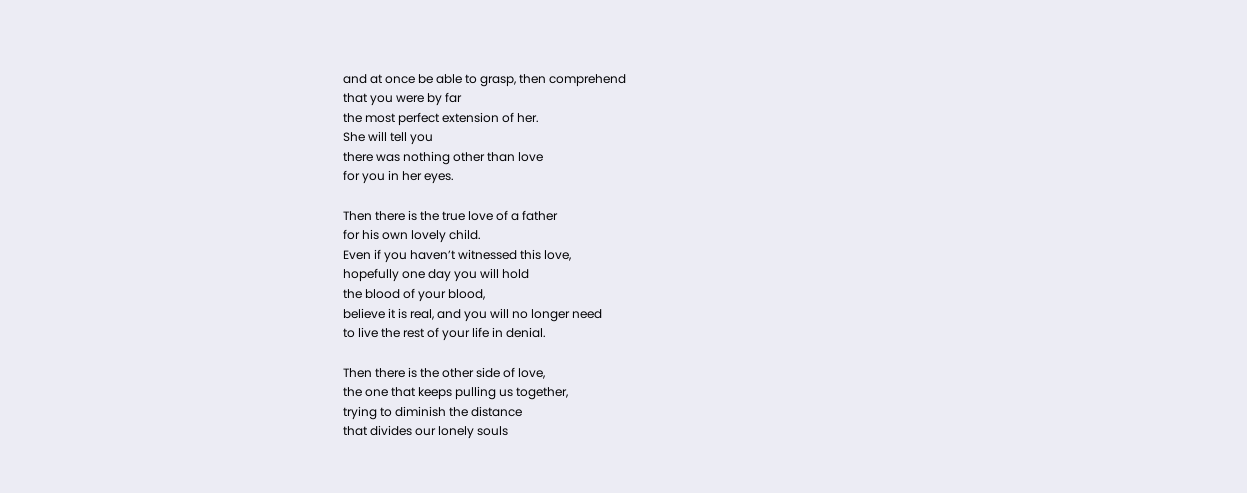and at once be able to grasp, then comprehend
that you were by far
the most perfect extension of her.
She will tell you
there was nothing other than love
for you in her eyes.

Then there is the true love of a father
for his own lovely child.
Even if you haven’t witnessed this love,
hopefully one day you will hold
the blood of your blood,
believe it is real, and you will no longer need
to live the rest of your life in denial.

Then there is the other side of love,
the one that keeps pulling us together,
trying to diminish the distance
that divides our lonely souls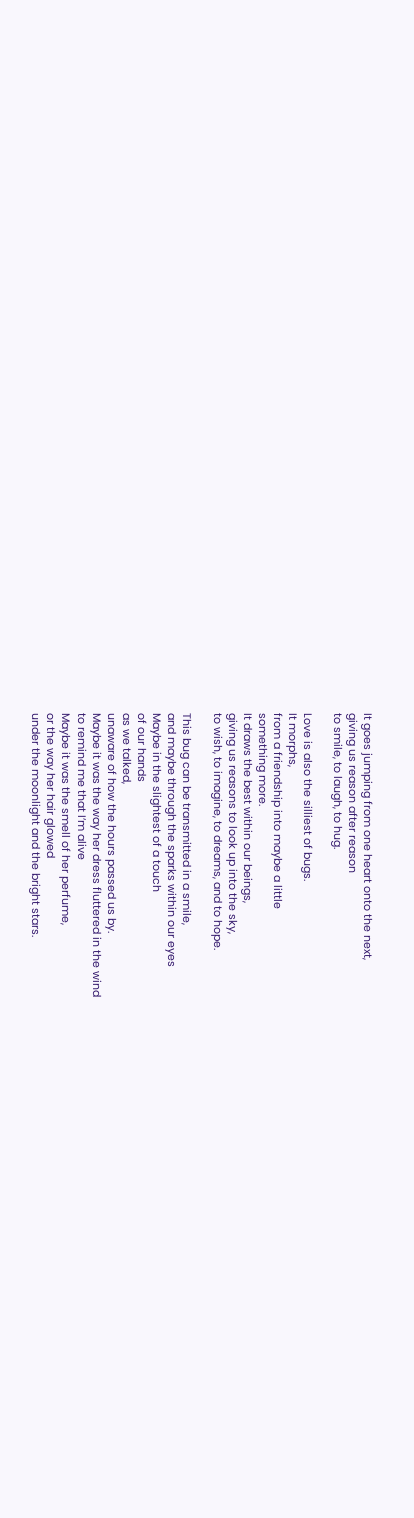It goes jumping from one heart onto the next,
giving us reason after reason
to smile, to laugh, to hug.

Love is also the silliest of bugs.
It morphs,
from a friendship into maybe a little
something more.
It draws the best within our beings,
giving us reasons to look up into the sky,
to wish, to imagine, to dreams, and to hope.

This bug can be transmitted in a smile,
and maybe through the sparks within our eyes
Maybe in the slightest of a touch
of our hands
as we talked,
unaware of how the hours passed us by.
Maybe it was the way her dress fluttered in the wind
to remind me that I’m alive
Maybe it was the smell of her perfume,
or the way her hair glowed
under the moonlight and the bright stars.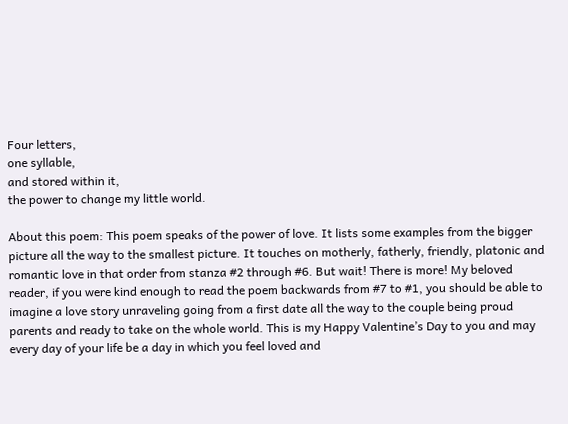Four letters,
one syllable,
and stored within it,
the power to change my little world.

About this poem: This poem speaks of the power of love. It lists some examples from the bigger picture all the way to the smallest picture. It touches on motherly, fatherly, friendly, platonic and romantic love in that order from stanza #2 through #6. But wait! There is more! My beloved reader, if you were kind enough to read the poem backwards from #7 to #1, you should be able to imagine a love story unraveling going from a first date all the way to the couple being proud parents and ready to take on the whole world. This is my Happy Valentine’s Day to you and may every day of your life be a day in which you feel loved and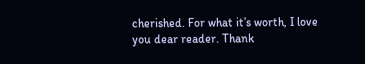cherished. For what it’s worth, I love you dear reader. Thank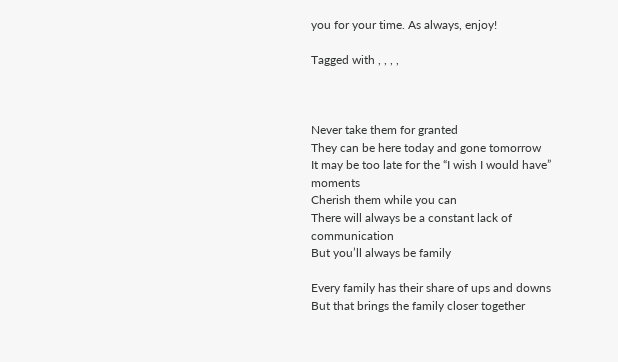you for your time. As always, enjoy!

Tagged with , , , ,



Never take them for granted
They can be here today and gone tomorrow
It may be too late for the “I wish I would have” moments
Cherish them while you can
There will always be a constant lack of communication
But you’ll always be family

Every family has their share of ups and downs
But that brings the family closer together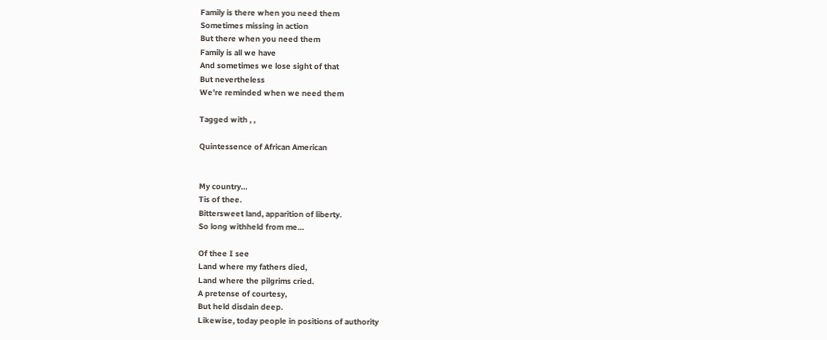Family is there when you need them
Sometimes missing in action
But there when you need them
Family is all we have
And sometimes we lose sight of that
But nevertheless
We’re reminded when we need them

Tagged with , ,

Quintessence of African American


My country…
Tis of thee.
Bittersweet land, apparition of liberty.
So long withheld from me…

Of thee I see
Land where my fathers died,
Land where the pilgrims cried.
A pretense of courtesy,
But held disdain deep.
Likewise, today people in positions of authority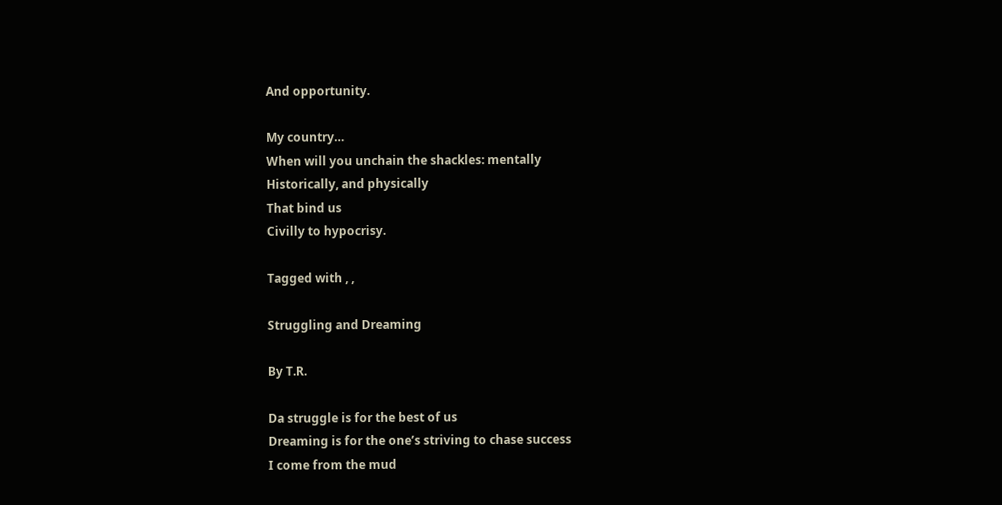And opportunity.

My country…
When will you unchain the shackles: mentally
Historically, and physically
That bind us
Civilly to hypocrisy.

Tagged with , ,

Struggling and Dreaming

By T.R.

Da struggle is for the best of us
Dreaming is for the one’s striving to chase success
I come from the mud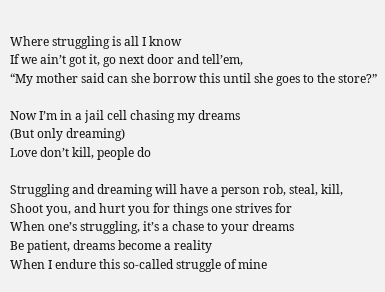Where struggling is all I know
If we ain’t got it, go next door and tell’em,
“My mother said can she borrow this until she goes to the store?”

Now I’m in a jail cell chasing my dreams
(But only dreaming)
Love don’t kill, people do

Struggling and dreaming will have a person rob, steal, kill,
Shoot you, and hurt you for things one strives for
When one’s struggling, it’s a chase to your dreams
Be patient, dreams become a reality
When I endure this so-called struggle of mine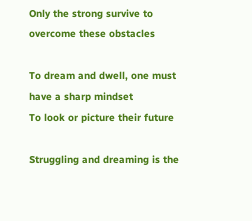Only the strong survive to overcome these obstacles

To dream and dwell, one must have a sharp mindset
To look or picture their future

Struggling and dreaming is the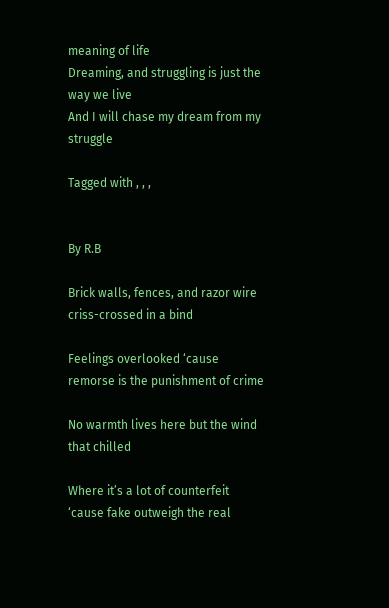meaning of life
Dreaming, and struggling is just the way we live
And I will chase my dream from my struggle

Tagged with , , ,


By R.B

Brick walls, fences, and razor wire criss-crossed in a bind

Feelings overlooked ‘cause remorse is the punishment of crime

No warmth lives here but the wind that chilled

Where it’s a lot of counterfeit ‘cause fake outweigh the real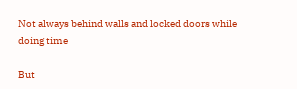Not always behind walls and locked doors while doing time

But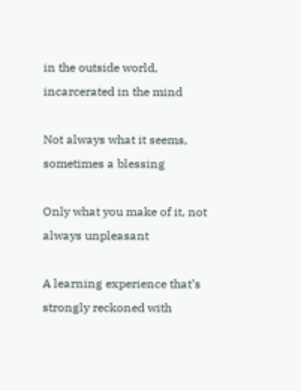in the outside world, incarcerated in the mind

Not always what it seems, sometimes a blessing

Only what you make of it, not always unpleasant

A learning experience that’s strongly reckoned with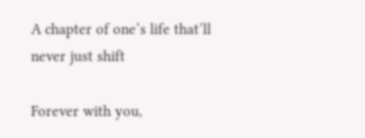A chapter of one’s life that’ll never just shift

Forever with you,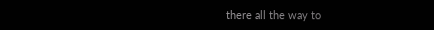there all the way to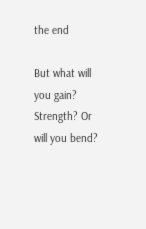the end

But what will you gain? Strength? Or will you bend?